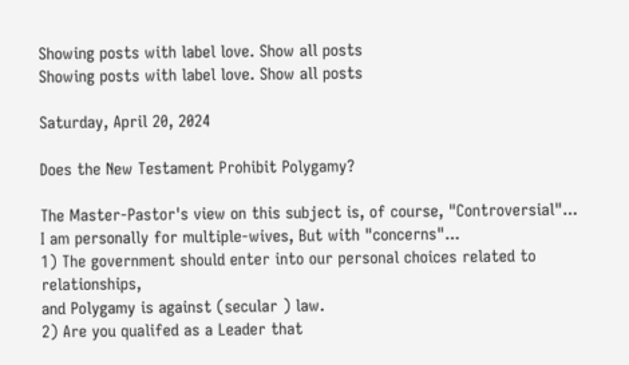Showing posts with label love. Show all posts
Showing posts with label love. Show all posts

Saturday, April 20, 2024

Does the New Testament Prohibit Polygamy?

The Master-Pastor's view on this subject is, of course, "Controversial"...
I am personally for multiple-wives, But with "concerns"...
1) The government should enter into our personal choices related to relationships,
and Polygamy is against (secular ) law.
2) Are you qualifed as a Leader that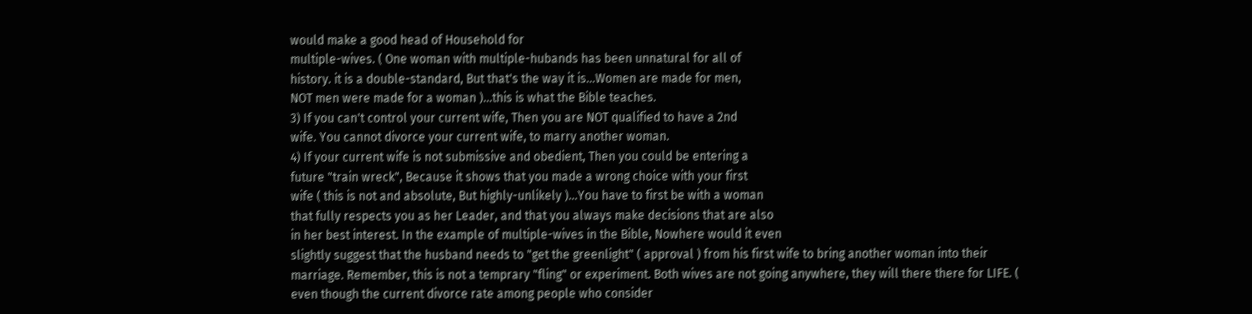would make a good head of Household for
multiple-wives. ( One woman with multiple-hubands has been unnatural for all of
history. it is a double-standard, But that's the way it is...Women are made for men,
NOT men were made for a woman )...this is what the Bible teaches.
3) If you can't control your current wife, Then you are NOT qualified to have a 2nd
wife. You cannot divorce your current wife, to marry another woman.
4) If your current wife is not submissive and obedient, Then you could be entering a
future "train wreck", Because it shows that you made a wrong choice with your first
wife ( this is not and absolute, But highly-unlikely )...You have to first be with a woman
that fully respects you as her Leader, and that you always make decisions that are also
in her best interest. In the example of multiple-wives in the Bible, Nowhere would it even
slightly suggest that the husband needs to "get the greenlight" ( approval ) from his first wife to bring another woman into their marriage. Remember, this is not a temprary "fling" or experiment. Both wives are not going anywhere, they will there there for LIFE. ( even though the current divorce rate among people who consider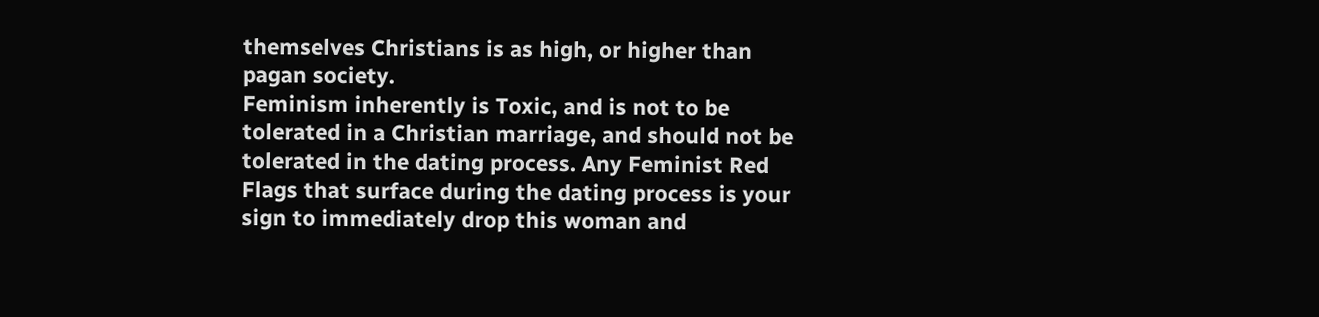themselves Christians is as high, or higher than pagan society.
Feminism inherently is Toxic, and is not to be tolerated in a Christian marriage, and should not be tolerated in the dating process. Any Feminist Red Flags that surface during the dating process is your sign to immediately drop this woman and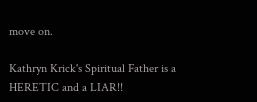move on.

Kathryn Krick's Spiritual Father is a HERETIC and a LIAR!!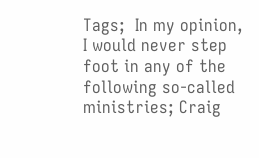Tags;  In my opinion, I would never step foot in any of the following so-called ministries; Craig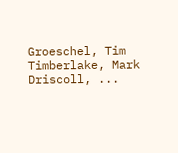Groeschel, Tim Timberlake, Mark Driscoll, ...